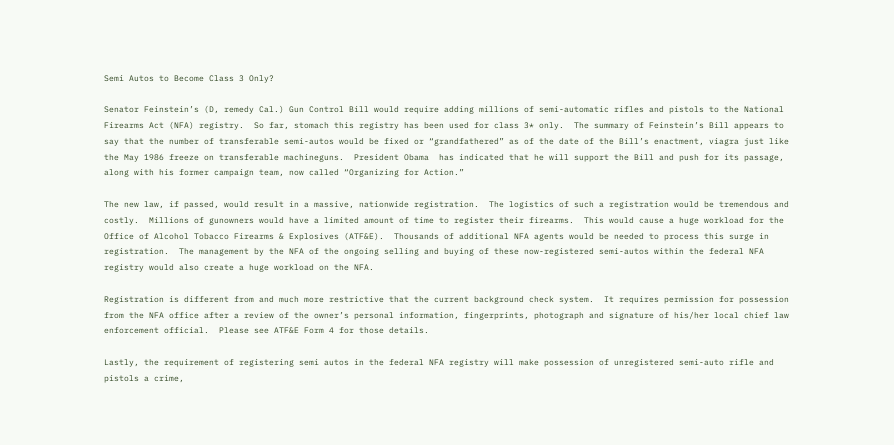Semi Autos to Become Class 3 Only?

Senator Feinstein’s (D, remedy Cal.) Gun Control Bill would require adding millions of semi-automatic rifles and pistols to the National Firearms Act (NFA) registry.  So far, stomach this registry has been used for class 3* only.  The summary of Feinstein’s Bill appears to say that the number of transferable semi-autos would be fixed or “grandfathered” as of the date of the Bill’s enactment, viagra just like the May 1986 freeze on transferable machineguns.  President Obama  has indicated that he will support the Bill and push for its passage, along with his former campaign team, now called “Organizing for Action.”

The new law, if passed, would result in a massive, nationwide registration.  The logistics of such a registration would be tremendous and costly.  Millions of gunowners would have a limited amount of time to register their firearms.  This would cause a huge workload for the Office of Alcohol Tobacco Firearms & Explosives (ATF&E).  Thousands of additional NFA agents would be needed to process this surge in registration.  The management by the NFA of the ongoing selling and buying of these now-registered semi-autos within the federal NFA registry would also create a huge workload on the NFA.

Registration is different from and much more restrictive that the current background check system.  It requires permission for possession from the NFA office after a review of the owner’s personal information, fingerprints, photograph and signature of his/her local chief law enforcement official.  Please see ATF&E Form 4 for those details.

Lastly, the requirement of registering semi autos in the federal NFA registry will make possession of unregistered semi-auto rifle and pistols a crime,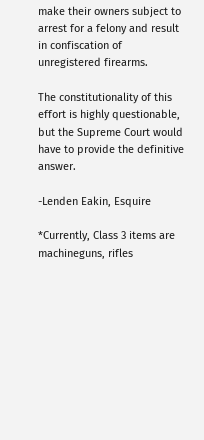make their owners subject to arrest for a felony and result in confiscation of unregistered firearms.

The constitutionality of this effort is highly questionable, but the Supreme Court would have to provide the definitive answer.

-Lenden Eakin, Esquire

*Currently, Class 3 items are machineguns, rifles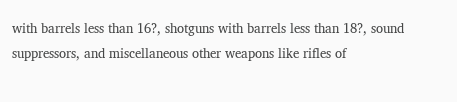with barrels less than 16?, shotguns with barrels less than 18?, sound suppressors, and miscellaneous other weapons like rifles of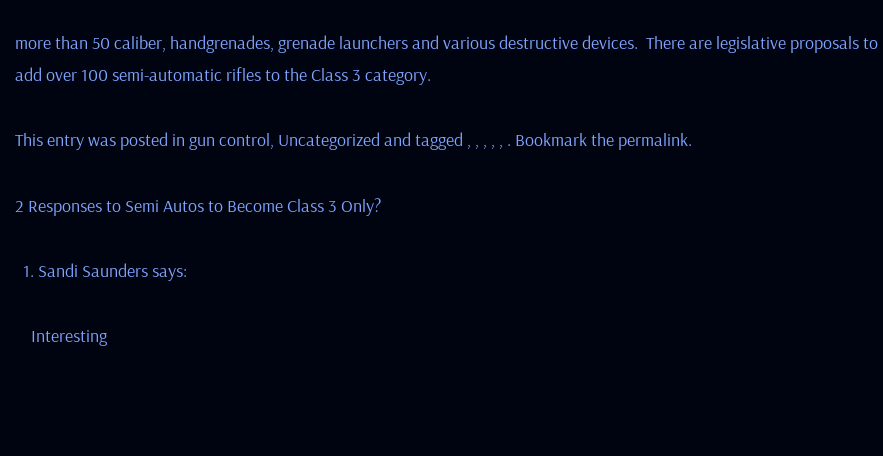more than 50 caliber, handgrenades, grenade launchers and various destructive devices.  There are legislative proposals to add over 100 semi-automatic rifles to the Class 3 category.

This entry was posted in gun control, Uncategorized and tagged , , , , , . Bookmark the permalink.

2 Responses to Semi Autos to Become Class 3 Only?

  1. Sandi Saunders says:

    Interesting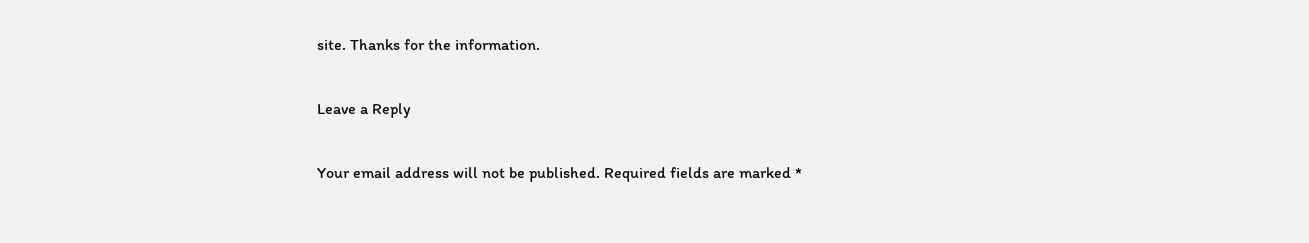site. Thanks for the information.

Leave a Reply

Your email address will not be published. Required fields are marked *